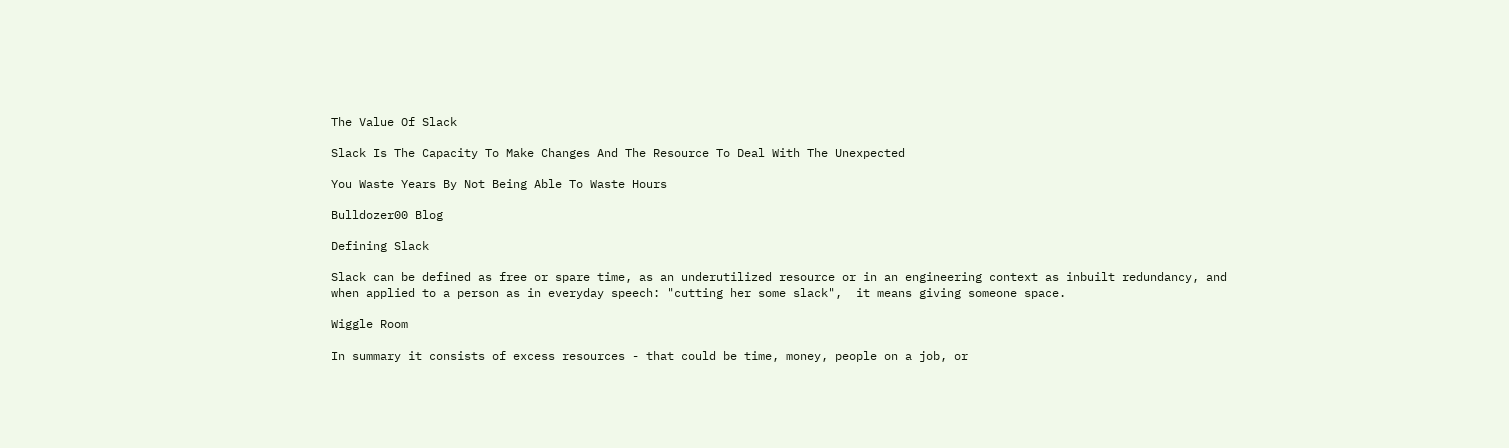The Value Of Slack

Slack Is The Capacity To Make Changes And The Resource To Deal With The Unexpected

You Waste Years By Not Being Able To Waste Hours

Bulldozer00 Blog

Defining Slack

Slack can be defined as free or spare time, as an underutilized resource or in an engineering context as inbuilt redundancy, and when applied to a person as in everyday speech: "cutting her some slack",  it means giving someone space.

Wiggle Room

In summary it consists of excess resources - that could be time, money, people on a job, or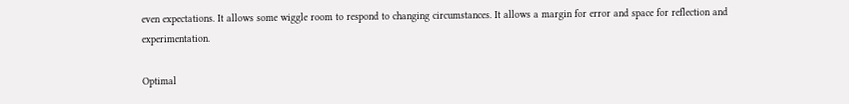even expectations. It allows some wiggle room to respond to changing circumstances. It allows a margin for error and space for reflection and experimentation.

Optimal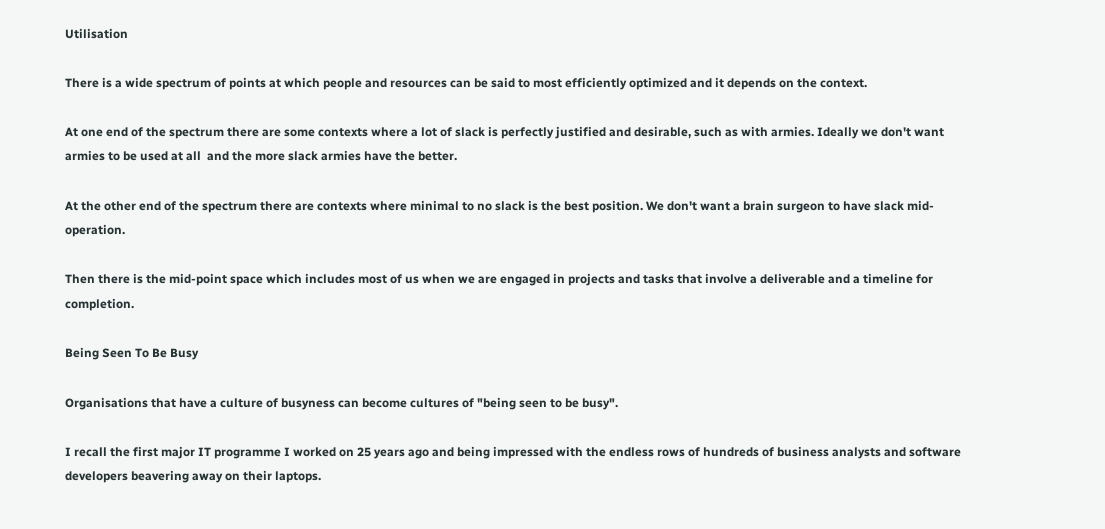Utilisation

There is a wide spectrum of points at which people and resources can be said to most efficiently optimized and it depends on the context.

At one end of the spectrum there are some contexts where a lot of slack is perfectly justified and desirable, such as with armies. Ideally we don't want armies to be used at all  and the more slack armies have the better.

At the other end of the spectrum there are contexts where minimal to no slack is the best position. We don't want a brain surgeon to have slack mid-operation.

Then there is the mid-point space which includes most of us when we are engaged in projects and tasks that involve a deliverable and a timeline for completion.

Being Seen To Be Busy

Organisations that have a culture of busyness can become cultures of "being seen to be busy".

I recall the first major IT programme I worked on 25 years ago and being impressed with the endless rows of hundreds of business analysts and software developers beavering away on their laptops.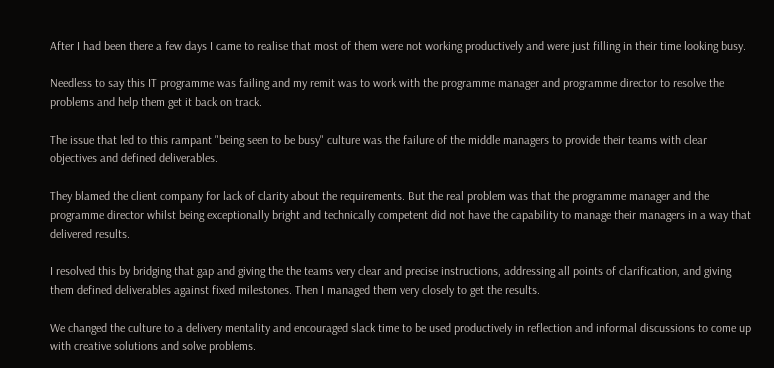After I had been there a few days I came to realise that most of them were not working productively and were just filling in their time looking busy.

Needless to say this IT programme was failing and my remit was to work with the programme manager and programme director to resolve the problems and help them get it back on track.

The issue that led to this rampant "being seen to be busy" culture was the failure of the middle managers to provide their teams with clear objectives and defined deliverables.

They blamed the client company for lack of clarity about the requirements. But the real problem was that the programme manager and the programme director whilst being exceptionally bright and technically competent did not have the capability to manage their managers in a way that delivered results.

I resolved this by bridging that gap and giving the the teams very clear and precise instructions, addressing all points of clarification, and giving them defined deliverables against fixed milestones. Then I managed them very closely to get the results.

We changed the culture to a delivery mentality and encouraged slack time to be used productively in reflection and informal discussions to come up with creative solutions and solve problems.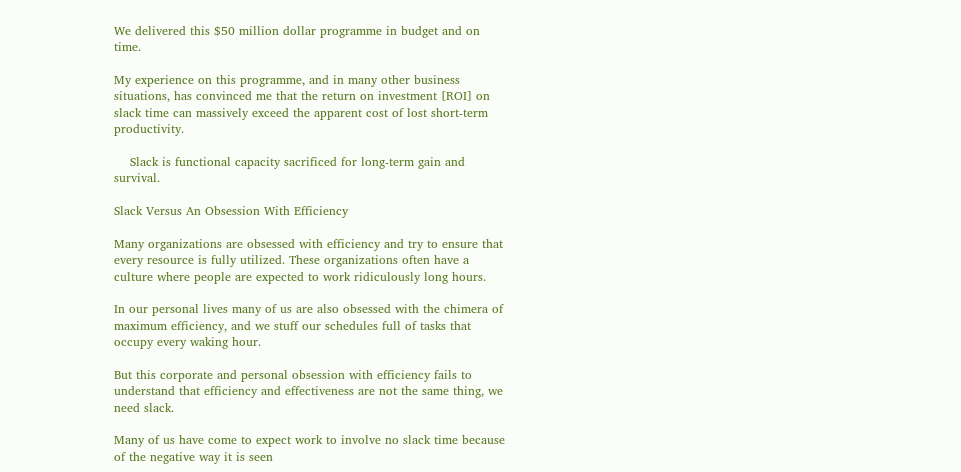We delivered this $50 million dollar programme in budget and on time.

My experience on this programme, and in many other business situations, has convinced me that the return on investment [ROI] on slack time can massively exceed the apparent cost of lost short-term productivity.

    Slack is functional capacity sacrificed for long-term gain and survival.

Slack Versus An Obsession With Efficiency

Many organizations are obsessed with efficiency and try to ensure that every resource is fully utilized. These organizations often have a culture where people are expected to work ridiculously long hours.

In our personal lives many of us are also obsessed with the chimera of maximum efficiency, and we stuff our schedules full of tasks that occupy every waking hour.

But this corporate and personal obsession with efficiency fails to understand that efficiency and effectiveness are not the same thing, we need slack.

Many of us have come to expect work to involve no slack time because of the negative way it is seen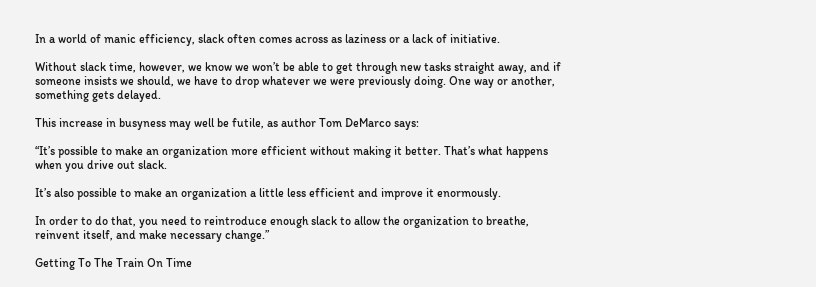In a world of manic efficiency, slack often comes across as laziness or a lack of initiative.

Without slack time, however, we know we won’t be able to get through new tasks straight away, and if someone insists we should, we have to drop whatever we were previously doing. One way or another, something gets delayed.

This increase in busyness may well be futile, as author Tom DeMarco says:

“It’s possible to make an organization more efficient without making it better. That’s what happens when you drive out slack.

It’s also possible to make an organization a little less efficient and improve it enormously.

In order to do that, you need to reintroduce enough slack to allow the organization to breathe, reinvent itself, and make necessary change.”

Getting To The Train On Time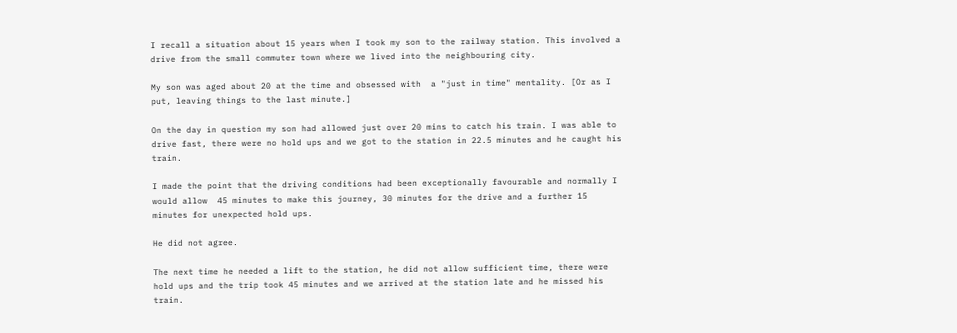I recall a situation about 15 years when I took my son to the railway station. This involved a drive from the small commuter town where we lived into the neighbouring city.

My son was aged about 20 at the time and obsessed with  a "just in time" mentality. [Or as I put, leaving things to the last minute.]

On the day in question my son had allowed just over 20 mins to catch his train. I was able to drive fast, there were no hold ups and we got to the station in 22.5 minutes and he caught his train.

I made the point that the driving conditions had been exceptionally favourable and normally I would allow  45 minutes to make this journey, 30 minutes for the drive and a further 15 minutes for unexpected hold ups.

He did not agree.

The next time he needed a lift to the station, he did not allow sufficient time, there were hold ups and the trip took 45 minutes and we arrived at the station late and he missed his train.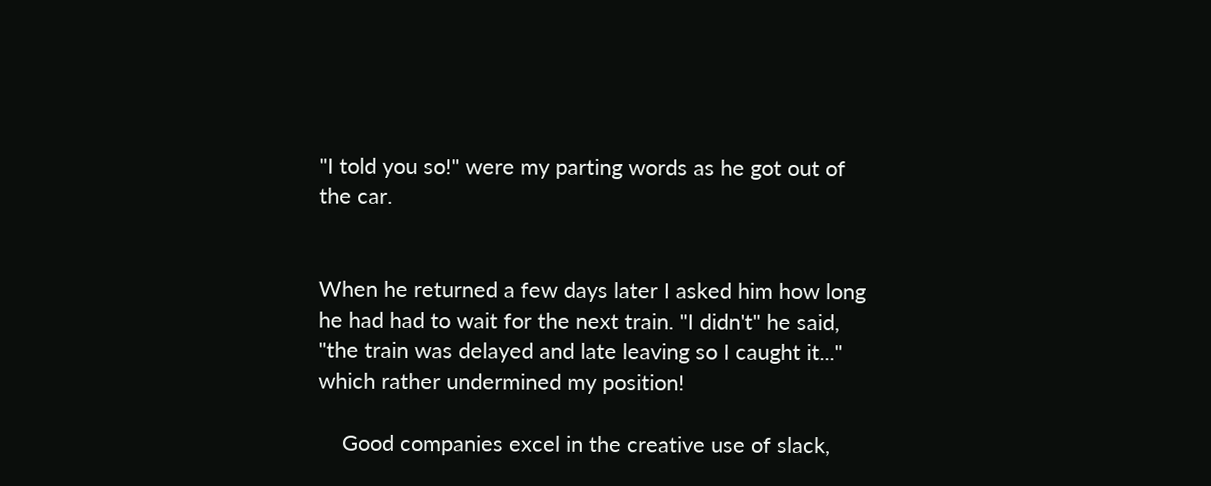"I told you so!" were my parting words as he got out of the car.


When he returned a few days later I asked him how long he had had to wait for the next train. "I didn't" he said, "the train was delayed and late leaving so I caught it..." which rather undermined my position!

    Good companies excel in the creative use of slack,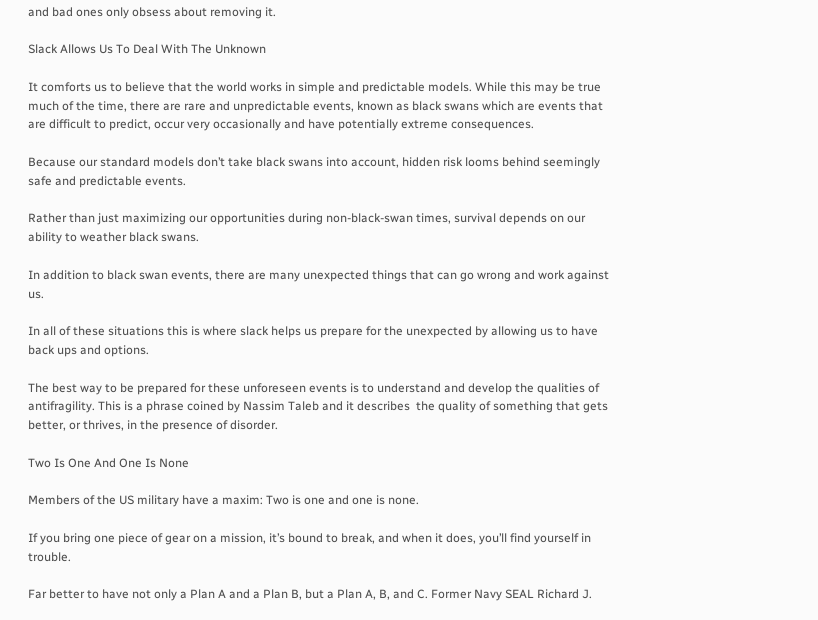and bad ones only obsess about removing it.

Slack Allows Us To Deal With The Unknown

It comforts us to believe that the world works in simple and predictable models. While this may be true much of the time, there are rare and unpredictable events, known as black swans which are events that are difficult to predict, occur very occasionally and have potentially extreme consequences.

Because our standard models don’t take black swans into account, hidden risk looms behind seemingly safe and predictable events.

Rather than just maximizing our opportunities during non-black-swan times, survival depends on our ability to weather black swans.

In addition to black swan events, there are many unexpected things that can go wrong and work against us.

In all of these situations this is where slack helps us prepare for the unexpected by allowing us to have back ups and options.

The best way to be prepared for these unforeseen events is to understand and develop the qualities of antifragility. This is a phrase coined by Nassim Taleb and it describes  the quality of something that gets better, or thrives, in the presence of disorder.

Two Is One And One Is None

Members of the US military have a maxim: Two is one and one is none.

If you bring one piece of gear on a mission, it’s bound to break, and when it does, you’ll find yourself in trouble.

Far better to have not only a Plan A and a Plan B, but a Plan A, B, and C. Former Navy SEAL Richard J.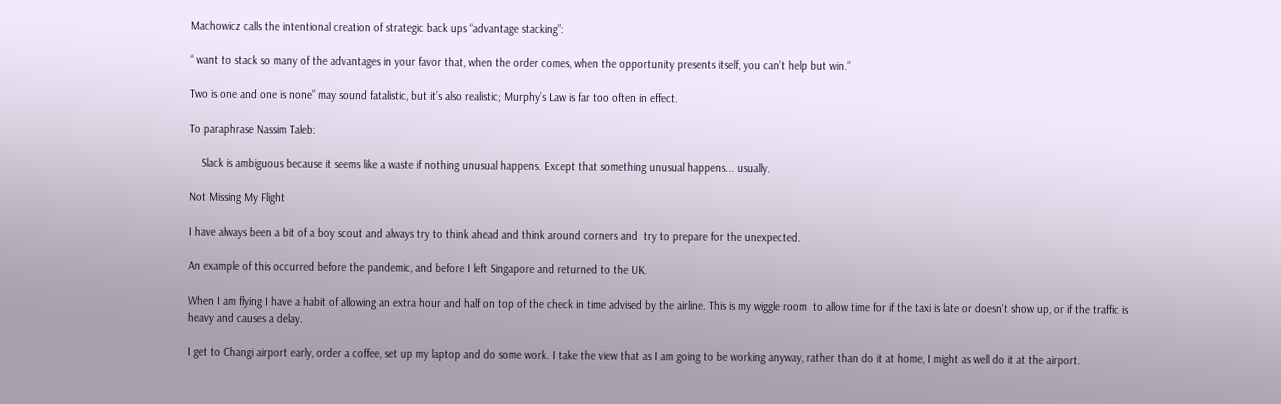Machowicz calls the intentional creation of strategic back ups “advantage stacking”:

“ want to stack so many of the advantages in your favor that, when the order comes, when the opportunity presents itself, you can’t help but win.”

Two is one and one is none” may sound fatalistic, but it’s also realistic; Murphy’s Law is far too often in effect.

To paraphrase Nassim Taleb:

    Slack is ambiguous because it seems like a waste if nothing unusual happens. Except that something unusual happens... usually.

Not Missing My Flight

I have always been a bit of a boy scout and always try to think ahead and think around corners and  try to prepare for the unexpected.

An example of this occurred before the pandemic, and before I left Singapore and returned to the UK.

When I am flying I have a habit of allowing an extra hour and half on top of the check in time advised by the airline. This is my wiggle room  to allow time for if the taxi is late or doesn't show up, or if the traffic is heavy and causes a delay.

I get to Changi airport early, order a coffee, set up my laptop and do some work. I take the view that as I am going to be working anyway, rather than do it at home, I might as well do it at the airport.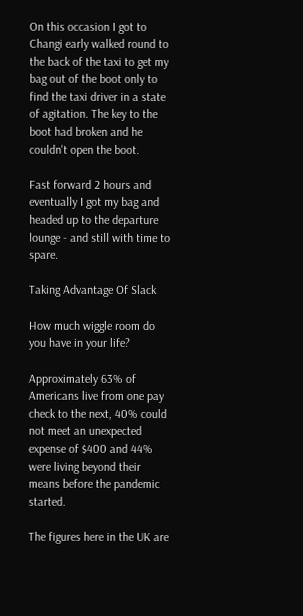On this occasion I got to Changi early walked round to the back of the taxi to get my bag out of the boot only to find the taxi driver in a state of agitation. The key to the boot had broken and he couldn't open the boot.

Fast forward 2 hours and eventually I got my bag and headed up to the departure lounge - and still with time to spare.

Taking Advantage Of Slack

How much wiggle room do you have in your life?

Approximately 63% of Americans live from one pay check to the next, 40% could not meet an unexpected expense of $400 and 44% were living beyond their means before the pandemic started.

The figures here in the UK are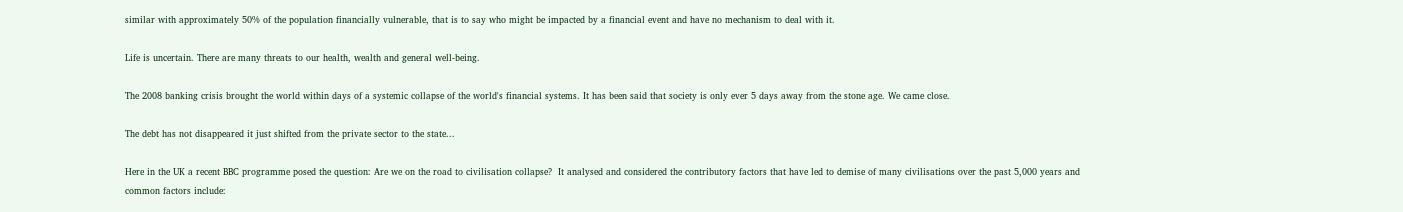similar with approximately 50% of the population financially vulnerable, that is to say who might be impacted by a financial event and have no mechanism to deal with it.

Life is uncertain. There are many threats to our health, wealth and general well-being.

The 2008 banking crisis brought the world within days of a systemic collapse of the world's financial systems. It has been said that society is only ever 5 days away from the stone age. We came close.

The debt has not disappeared it just shifted from the private sector to the state...

Here in the UK a recent BBC programme posed the question: Are we on the road to civilisation collapse?  It analysed and considered the contributory factors that have led to demise of many civilisations over the past 5,000 years and common factors include: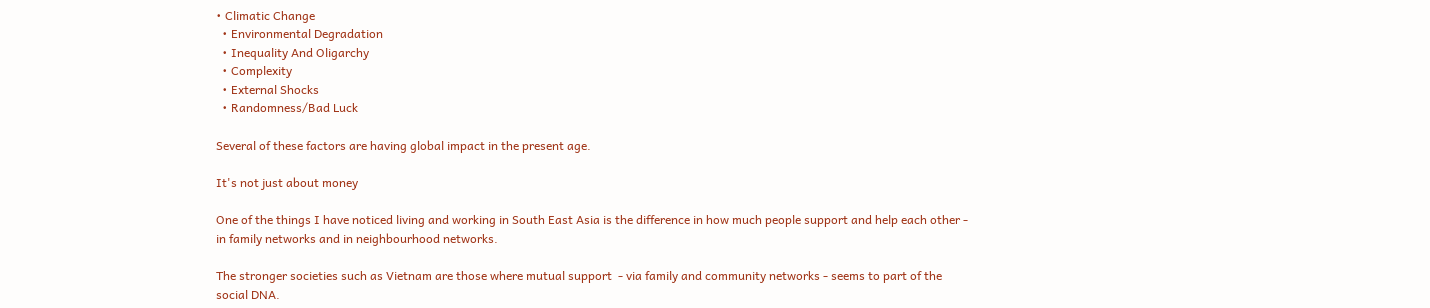• Climatic Change
  • Environmental Degradation
  • Inequality And Oligarchy
  • Complexity
  • External Shocks
  • Randomness/Bad Luck

Several of these factors are having global impact in the present age.

It's not just about money

One of the things I have noticed living and working in South East Asia is the difference in how much people support and help each other - in family networks and in neighbourhood networks.

The stronger societies such as Vietnam are those where mutual support  - via family and community networks - seems to part of the social DNA.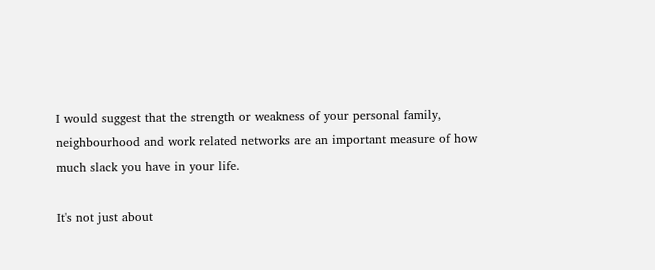I would suggest that the strength or weakness of your personal family, neighbourhood and work related networks are an important measure of how much slack you have in your life.

It's not just about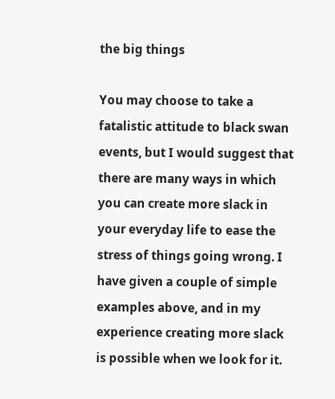the big things

You may choose to take a fatalistic attitude to black swan events, but I would suggest that there are many ways in which you can create more slack in your everyday life to ease the stress of things going wrong. I have given a couple of simple examples above, and in my experience creating more slack is possible when we look for it.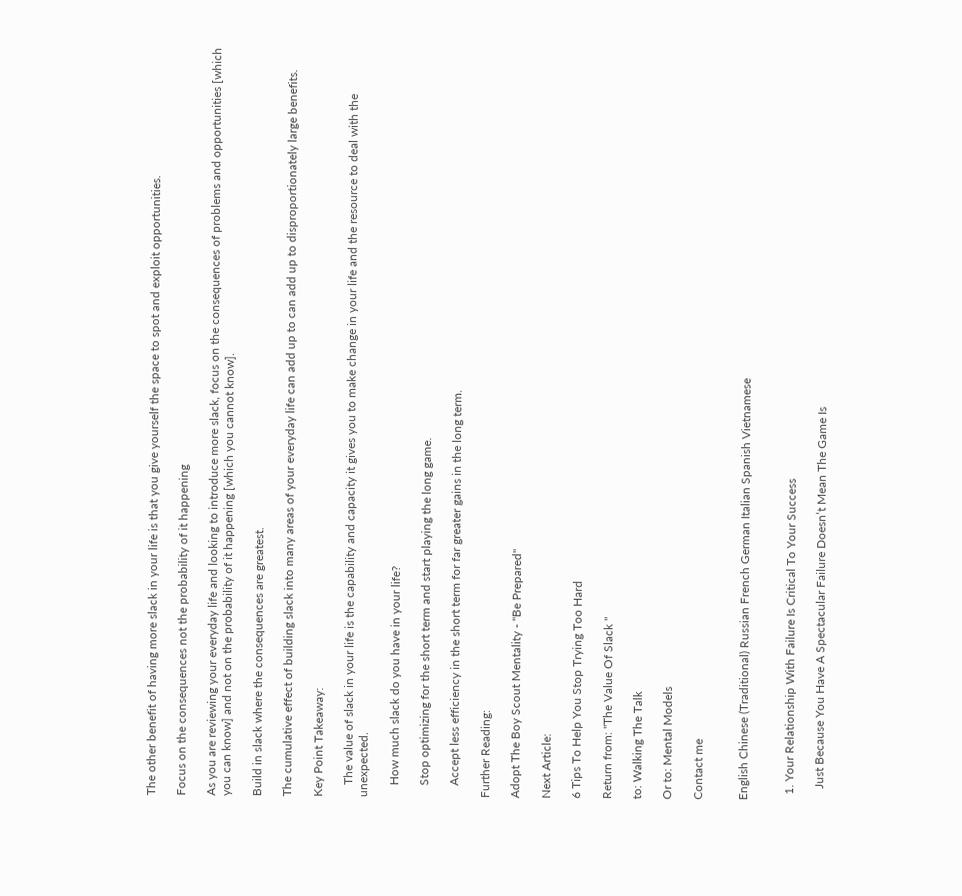The other benefit of having more slack in your life is that you give yourself the space to spot and exploit opportunities.

Focus on the consequences not the probability of it happening

As you are reviewing your everyday life and looking to introduce more slack, focus on the consequences of problems and opportunities [which you can know] and not on the probability of it happening [which you cannot know].

Build in slack where the consequences are greatest.

The cumulative effect of building slack into many areas of your everyday life can add up to can add up to disproportionately large benefits.

Key Point Takeaway:

    The value of slack in your life is the capability and capacity it gives you to make change in your life and the resource to deal with the unexpected.

    How much slack do you have in your life?

    Stop optimizing for the short term and start playing the long game.

    Accept less efficiency in the short term for far greater gains in the long term.

Further Reading:

Adopt The Boy Scout Mentality - "Be Prepared"

Next Article:

6 Tips To Help You Stop Trying Too Hard

Return from: "The Value Of Slack "

to: Walking The Talk

Or to: Mental Models

Contact me


English Chinese (Traditional) Russian French German Italian Spanish Vietnamese


  1. Your Relationship With Failure Is Critical To Your Success

    Just Because You Have A Spectacular Failure Doesn’t Mean The Game Is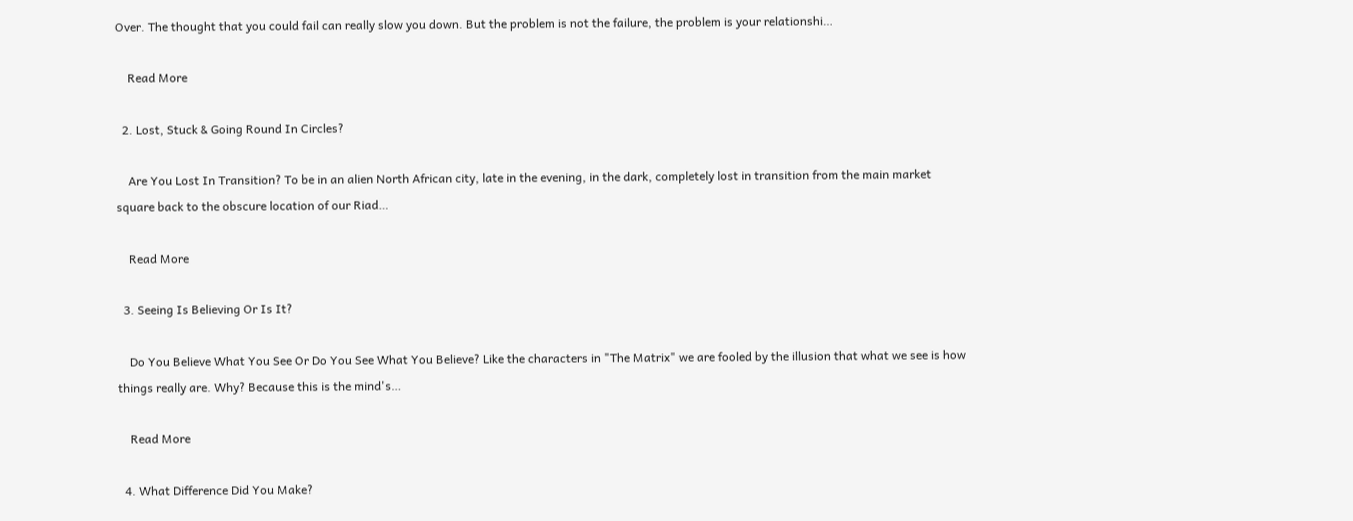Over. The thought that you could fail can really slow you down. But the problem is not the failure, the problem is your relationshi…

    Read More

  2. Lost, Stuck & Going Round In Circles?

    Are You Lost In Transition? To be in an alien North African city, late in the evening, in the dark, completely lost in transition from the main market square back to the obscure location of our Riad…

    Read More

  3. Seeing Is Believing Or Is It?

    Do You Believe What You See Or Do You See What You Believe? Like the characters in "The Matrix" we are fooled by the illusion that what we see is how things really are. Why? Because this is the mind's…

    Read More

  4. What Difference Did You Make?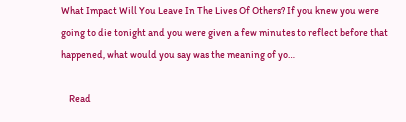What Impact Will You Leave In The Lives Of Others? If you knew you were going to die tonight and you were given a few minutes to reflect before that happened, what would you say was the meaning of yo…

    Read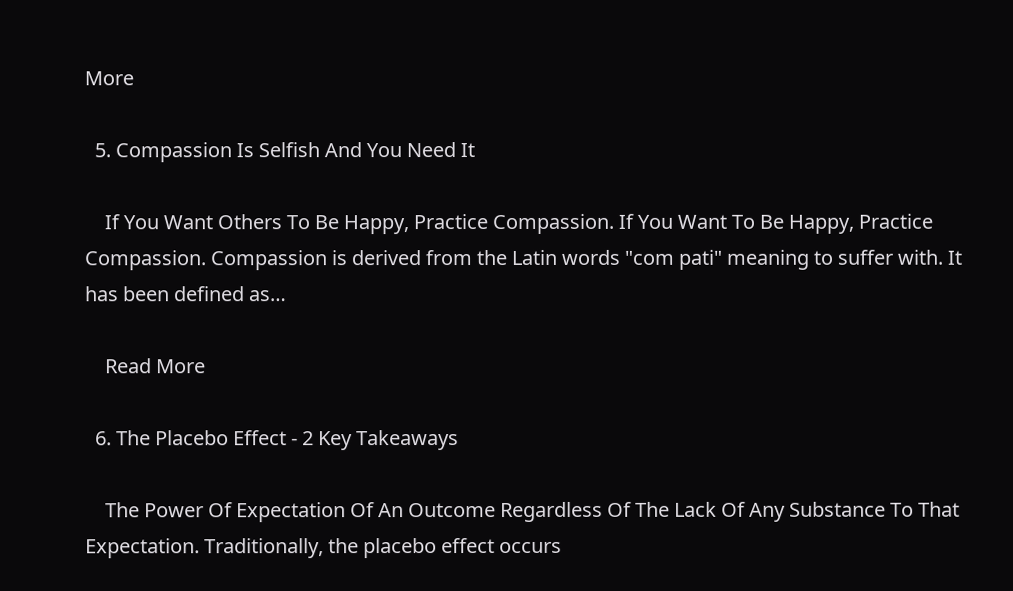More

  5. Compassion Is Selfish And You Need It

    If You Want Others To Be Happy, Practice Compassion. If You Want To Be Happy, Practice Compassion. Compassion is derived from the Latin words "com pati" meaning to suffer with. It has been defined as…

    Read More

  6. The Placebo Effect - 2 Key Takeaways

    The Power Of Expectation Of An Outcome Regardless Of The Lack Of Any Substance To That Expectation. Traditionally, the placebo effect occurs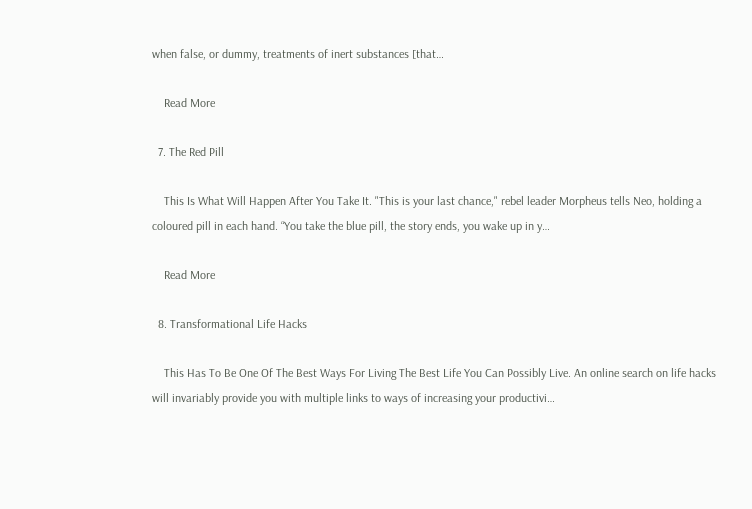when false, or dummy, treatments of inert substances [that…

    Read More

  7. The Red Pill

    This Is What Will Happen After You Take It. "This is your last chance," rebel leader Morpheus tells Neo, holding a coloured pill in each hand. “You take the blue pill, the story ends, you wake up in y…

    Read More

  8. Transformational Life Hacks

    This Has To Be One Of The Best Ways For Living The Best Life You Can Possibly Live. An online search on life hacks will invariably provide you with multiple links to ways of increasing your productivi…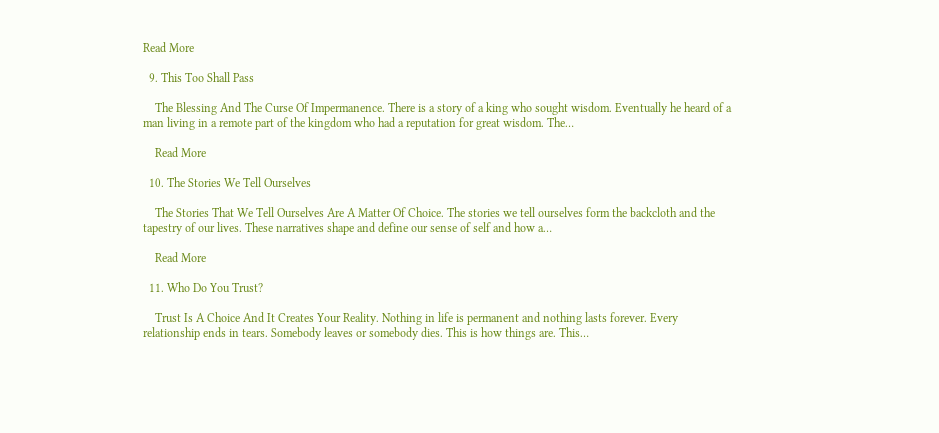Read More

  9. This Too Shall Pass

    The Blessing And The Curse Of Impermanence. There is a story of a king who sought wisdom. Eventually he heard of a man living in a remote part of the kingdom who had a reputation for great wisdom. The…

    Read More

  10. The Stories We Tell Ourselves

    The Stories That We Tell Ourselves Are A Matter Of Choice. The stories we tell ourselves form the backcloth and the tapestry of our lives. These narratives shape and define our sense of self and how a…

    Read More

  11. Who Do You Trust?

    Trust Is A Choice And It Creates Your Reality. Nothing in life is permanent and nothing lasts forever. Every relationship ends in tears. Somebody leaves or somebody dies. This is how things are. This…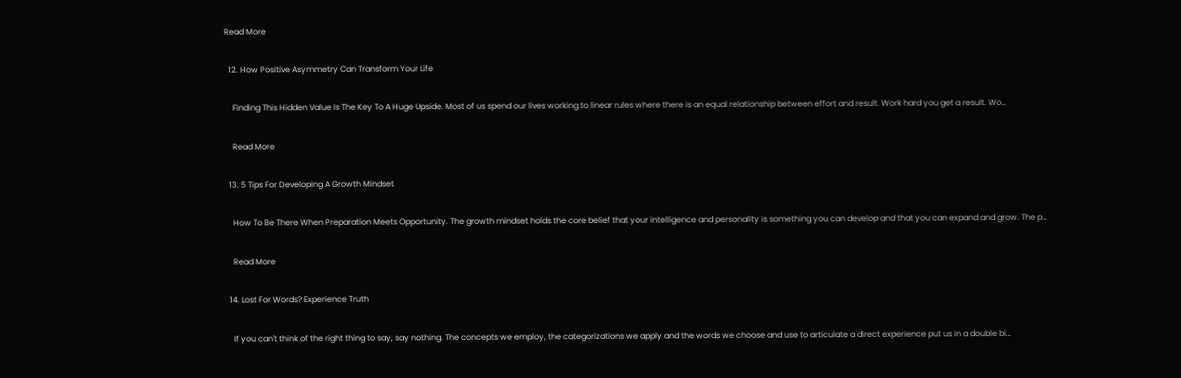Read More

  12. How Positive Asymmetry Can Transform Your Life

    Finding This Hidden Value Is The Key To A Huge Upside. Most of us spend our lives working to linear rules where there is an equal relationship between effort and result. Work hard you get a result. Wo…

    Read More

  13. 5 Tips For Developing A Growth Mindset

    How To Be There When Preparation Meets Opportunity. The growth mindset holds the core belief that your intelligence and personality is something you can develop and that you can expand and grow. The p…

    Read More

  14. Lost For Words? Experience Truth

    If you can't think of the right thing to say, say nothing. The concepts we employ, the categorizations we apply and the words we choose and use to articulate a direct experience put us in a double bi…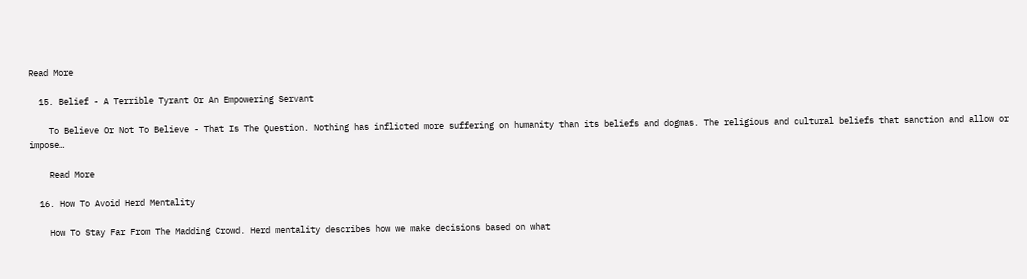Read More

  15. Belief - A Terrible Tyrant Or An Empowering Servant

    To Believe Or Not To Believe - That Is The Question. Nothing has inflicted more suffering on humanity than its beliefs and dogmas. The religious and cultural beliefs that sanction and allow or impose…

    Read More

  16. How To Avoid Herd Mentality

    How To Stay Far From The Madding Crowd. Herd mentality describes how we make decisions based on what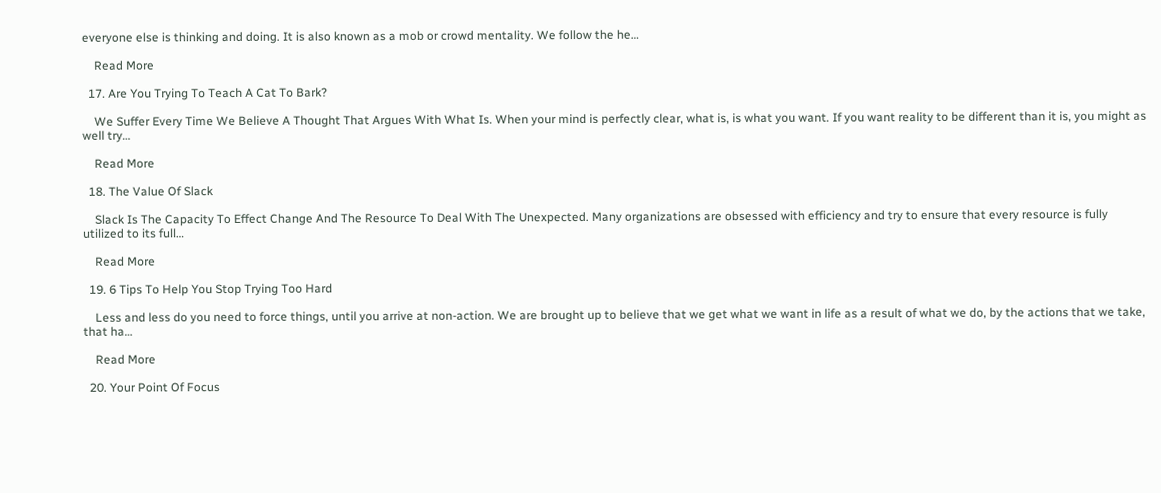everyone else is thinking and doing. It is also known as a mob or crowd mentality. We follow the he…

    Read More

  17. Are You Trying To Teach A Cat To Bark?

    We Suffer Every Time We Believe A Thought That Argues With What Is. When your mind is perfectly clear, what is, is what you want. If you want reality to be different than it is, you might as well try…

    Read More

  18. The Value Of Slack

    Slack Is The Capacity To Effect Change And The Resource To Deal With The Unexpected. Many organizations are obsessed with efficiency and try to ensure that every resource is fully utilized to its full…

    Read More

  19. 6 Tips To Help You Stop Trying Too Hard

    Less and less do you need to force things, until you arrive at non-action. We are brought up to believe that we get what we want in life as a result of what we do, by the actions that we take, that ha…

    Read More

  20. Your Point Of Focus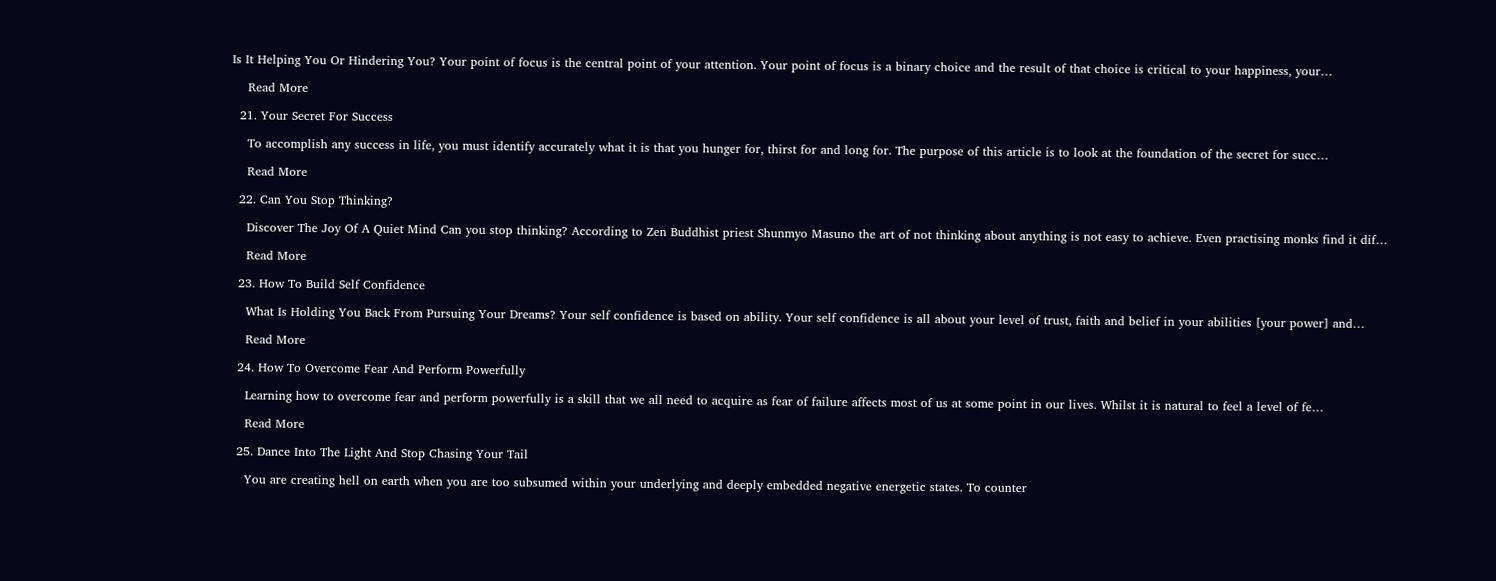Is It Helping You Or Hindering You? Your point of focus is the central point of your attention. Your point of focus is a binary choice and the result of that choice is critical to your happiness, your…

    Read More

  21. Your Secret For Success

    To accomplish any success in life, you must identify accurately what it is that you hunger for, thirst for and long for. The purpose of this article is to look at the foundation of the secret for succ…

    Read More

  22. Can You Stop Thinking?

    Discover The Joy Of A Quiet Mind Can you stop thinking? According to Zen Buddhist priest Shunmyo Masuno the art of not thinking about anything is not easy to achieve. Even practising monks find it dif…

    Read More

  23. How To Build Self Confidence

    What Is Holding You Back From Pursuing Your Dreams? Your self confidence is based on ability. Your self confidence is all about your level of trust, faith and belief in your abilities [your power] and…

    Read More

  24. How To Overcome Fear And Perform Powerfully

    Learning how to overcome fear and perform powerfully is a skill that we all need to acquire as fear of failure affects most of us at some point in our lives. Whilst it is natural to feel a level of fe…

    Read More

  25. Dance Into The Light And Stop Chasing Your Tail

    You are creating hell on earth when you are too subsumed within your underlying and deeply embedded negative energetic states. To counter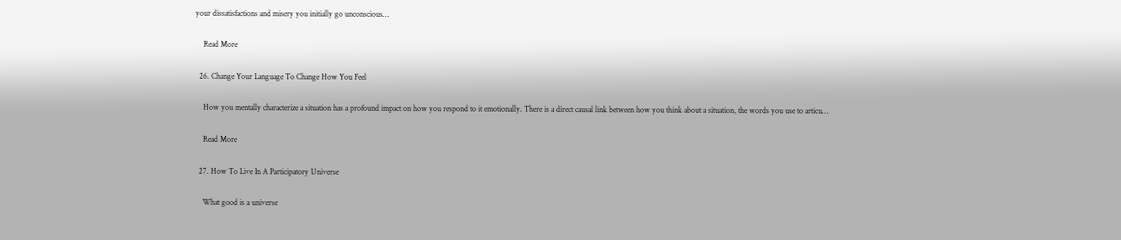your dissatisfactions and misery you initially go unconscious…

    Read More

  26. Change Your Language To Change How You Feel

    How you mentally characterize a situation has a profound impact on how you respond to it emotionally. There is a direct causal link between how you think about a situation, the words you use to articu…

    Read More

  27. How To Live In A Participatory Universe

    What good is a universe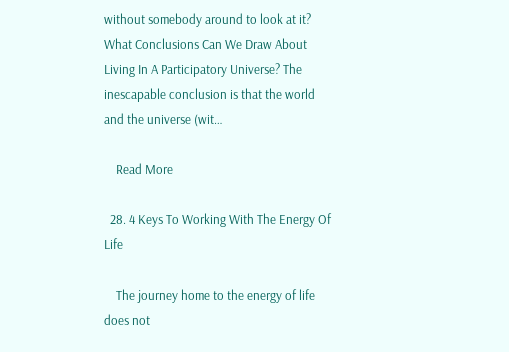without somebody around to look at it? What Conclusions Can We Draw About Living In A Participatory Universe? The inescapable conclusion is that the world and the universe (wit…

    Read More

  28. 4 Keys To Working With The Energy Of Life

    The journey home to the energy of life does not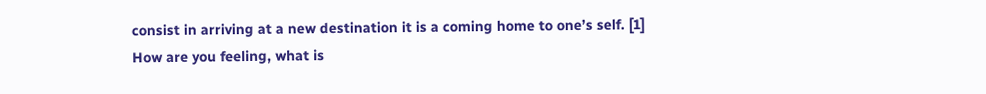consist in arriving at a new destination it is a coming home to one’s self. [1] How are you feeling, what is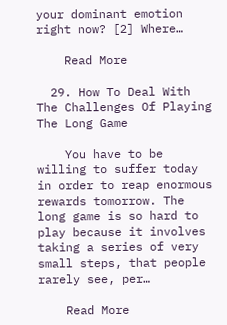your dominant emotion right now? [2] Where…

    Read More

  29. How To Deal With The Challenges Of Playing The Long Game

    You have to be willing to suffer today in order to reap enormous rewards tomorrow. The long game is so hard to play because it involves taking a series of very small steps, that people rarely see, per…

    Read More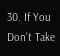30. If You Don't Take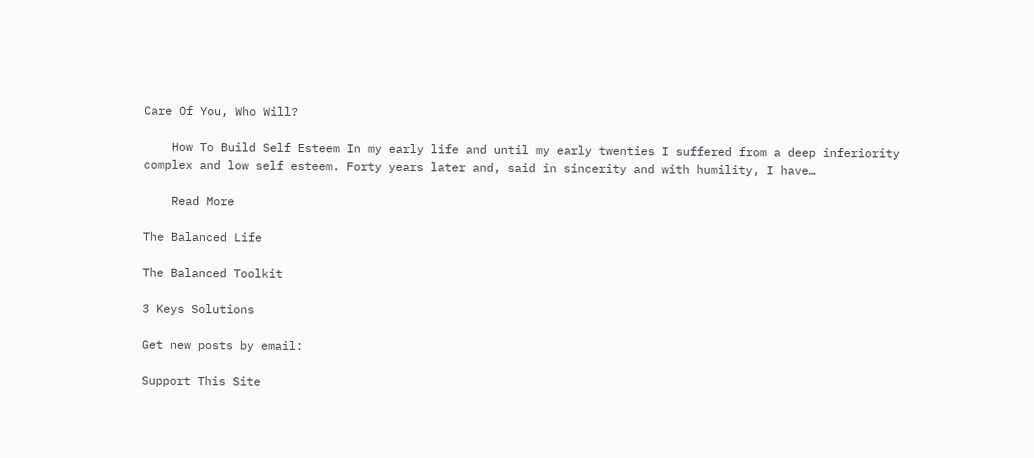Care Of You, Who Will?

    How To Build Self Esteem In my early life and until my early twenties I suffered from a deep inferiority complex and low self esteem. Forty years later and, said in sincerity and with humility, I have…

    Read More

The Balanced Life

The Balanced Toolkit

3 Keys Solutions

Get new posts by email:

Support This Site